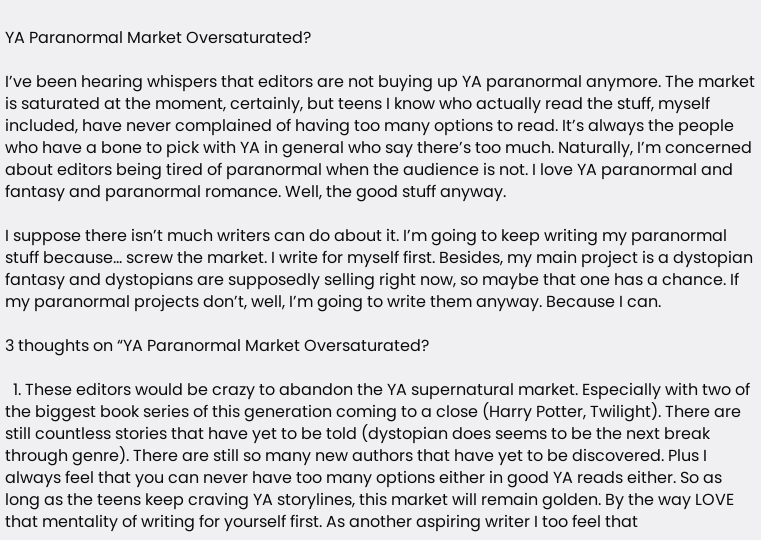YA Paranormal Market Oversaturated?

I’ve been hearing whispers that editors are not buying up YA paranormal anymore. The market is saturated at the moment, certainly, but teens I know who actually read the stuff, myself included, have never complained of having too many options to read. It’s always the people who have a bone to pick with YA in general who say there’s too much. Naturally, I’m concerned about editors being tired of paranormal when the audience is not. I love YA paranormal and fantasy and paranormal romance. Well, the good stuff anyway.

I suppose there isn’t much writers can do about it. I’m going to keep writing my paranormal stuff because… screw the market. I write for myself first. Besides, my main project is a dystopian fantasy and dystopians are supposedly selling right now, so maybe that one has a chance. If my paranormal projects don’t, well, I’m going to write them anyway. Because I can.

3 thoughts on “YA Paranormal Market Oversaturated?

  1. These editors would be crazy to abandon the YA supernatural market. Especially with two of the biggest book series of this generation coming to a close (Harry Potter, Twilight). There are still countless stories that have yet to be told (dystopian does seems to be the next break through genre). There are still so many new authors that have yet to be discovered. Plus I always feel that you can never have too many options either in good YA reads either. So as long as the teens keep craving YA storylines, this market will remain golden. By the way LOVE that mentality of writing for yourself first. As another aspiring writer I too feel that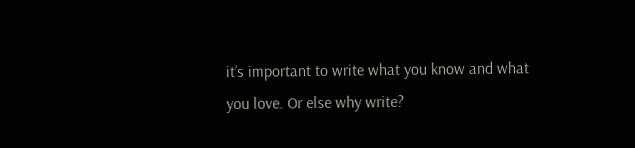it’s important to write what you know and what you love. Or else why write?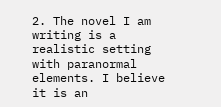2. The novel I am writing is a realistic setting with paranormal elements. I believe it is an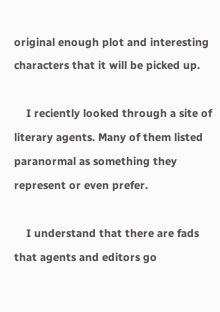original enough plot and interesting characters that it will be picked up.

    I reciently looked through a site of literary agents. Many of them listed paranormal as something they represent or even prefer.

    I understand that there are fads that agents and editors go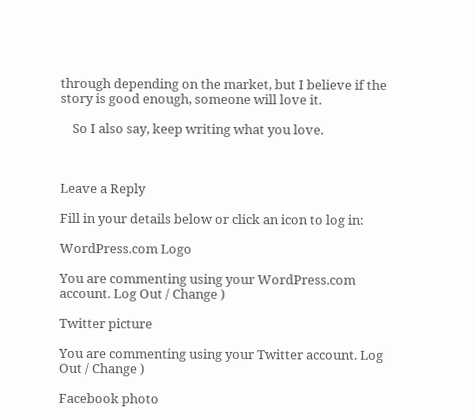through depending on the market, but I believe if the story is good enough, someone will love it.

    So I also say, keep writing what you love.



Leave a Reply

Fill in your details below or click an icon to log in:

WordPress.com Logo

You are commenting using your WordPress.com account. Log Out / Change )

Twitter picture

You are commenting using your Twitter account. Log Out / Change )

Facebook photo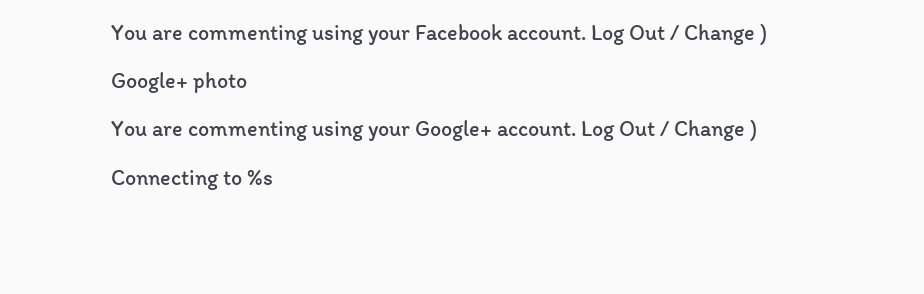You are commenting using your Facebook account. Log Out / Change )

Google+ photo

You are commenting using your Google+ account. Log Out / Change )

Connecting to %s